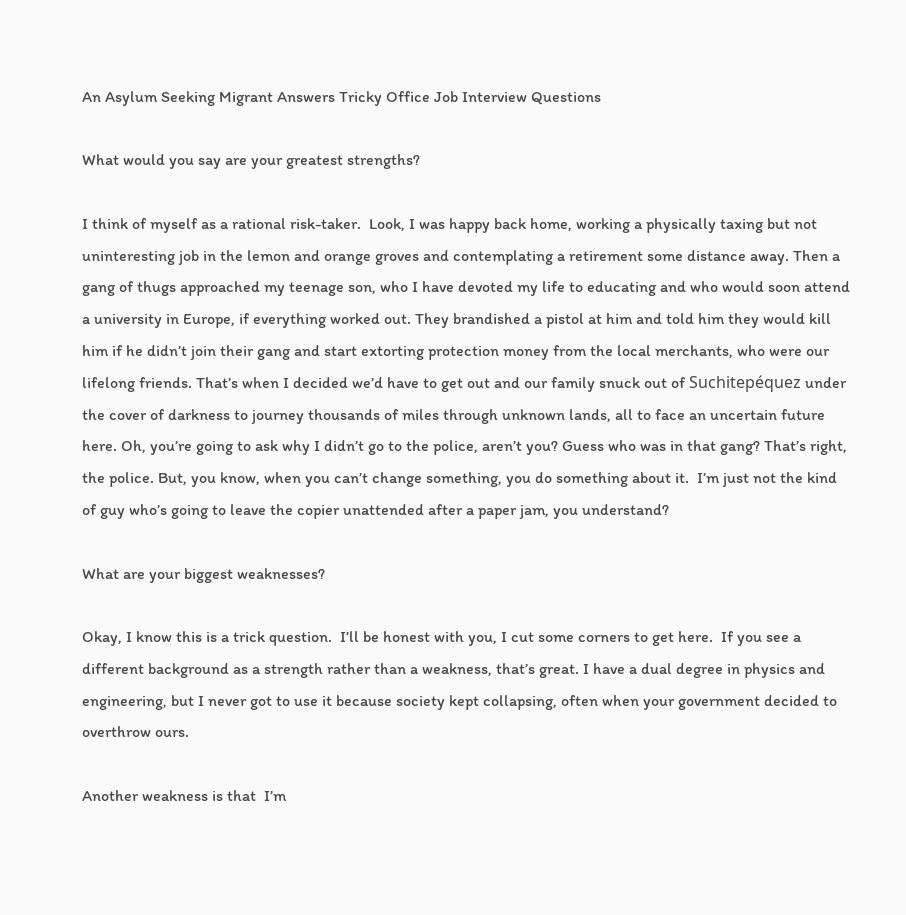An Asylum Seeking Migrant Answers Tricky Office Job Interview Questions

What would you say are your greatest strengths?

I think of myself as a rational risk-taker.  Look, I was happy back home, working a physically taxing but not uninteresting job in the lemon and orange groves and contemplating a retirement some distance away. Then a gang of thugs approached my teenage son, who I have devoted my life to educating and who would soon attend a university in Europe, if everything worked out. They brandished a pistol at him and told him they would kill him if he didn’t join their gang and start extorting protection money from the local merchants, who were our lifelong friends. That’s when I decided we’d have to get out and our family snuck out of Suchitepéquez under the cover of darkness to journey thousands of miles through unknown lands, all to face an uncertain future here. Oh, you’re going to ask why I didn’t go to the police, aren’t you? Guess who was in that gang? That’s right, the police. But, you know, when you can’t change something, you do something about it.  I’m just not the kind of guy who’s going to leave the copier unattended after a paper jam, you understand?

What are your biggest weaknesses?

Okay, I know this is a trick question.  I’ll be honest with you, I cut some corners to get here.  If you see a different background as a strength rather than a weakness, that’s great. I have a dual degree in physics and engineering, but I never got to use it because society kept collapsing, often when your government decided to overthrow ours.

Another weakness is that  I’m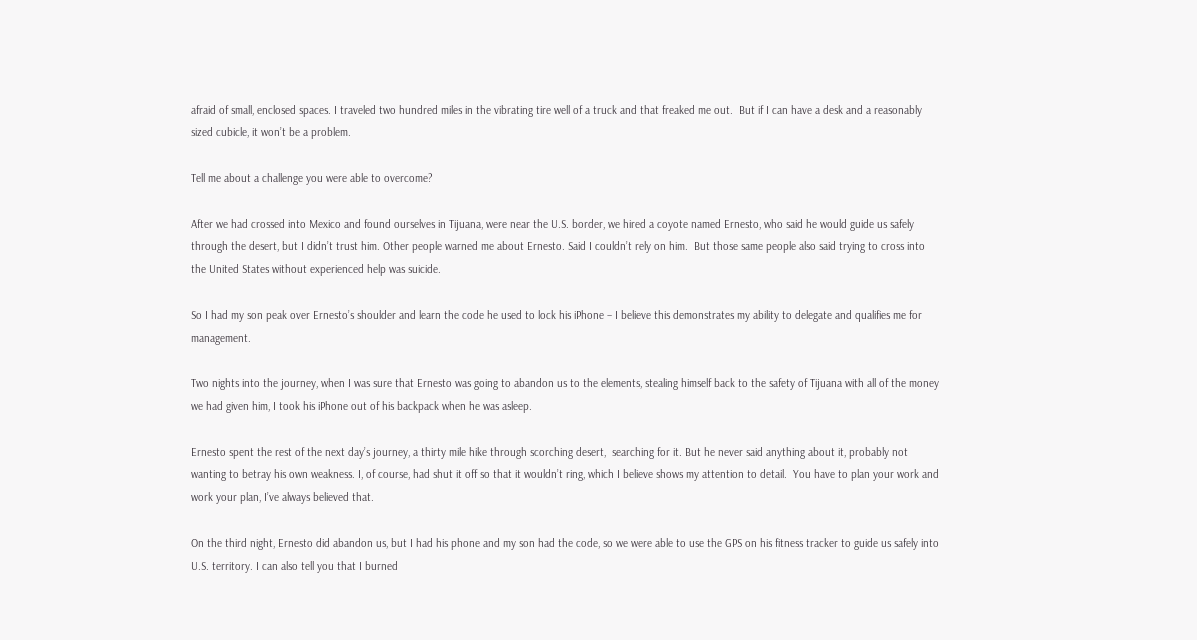afraid of small, enclosed spaces. I traveled two hundred miles in the vibrating tire well of a truck and that freaked me out.  But if I can have a desk and a reasonably sized cubicle, it won’t be a problem.

Tell me about a challenge you were able to overcome?

After we had crossed into Mexico and found ourselves in Tijuana, were near the U.S. border, we hired a coyote named Ernesto, who said he would guide us safely through the desert, but I didn’t trust him. Other people warned me about Ernesto. Said I couldn’t rely on him.  But those same people also said trying to cross into the United States without experienced help was suicide.

So I had my son peak over Ernesto’s shoulder and learn the code he used to lock his iPhone – I believe this demonstrates my ability to delegate and qualifies me for management.

Two nights into the journey, when I was sure that Ernesto was going to abandon us to the elements, stealing himself back to the safety of Tijuana with all of the money we had given him, I took his iPhone out of his backpack when he was asleep.

Ernesto spent the rest of the next day’s journey, a thirty mile hike through scorching desert,  searching for it. But he never said anything about it, probably not wanting to betray his own weakness. I, of course, had shut it off so that it wouldn’t ring, which I believe shows my attention to detail.  You have to plan your work and work your plan, I’ve always believed that.

On the third night, Ernesto did abandon us, but I had his phone and my son had the code, so we were able to use the GPS on his fitness tracker to guide us safely into U.S. territory. I can also tell you that I burned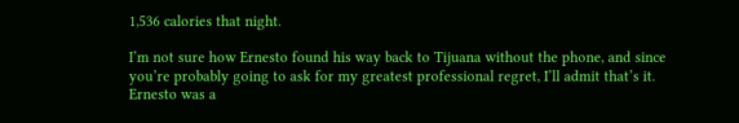1,536 calories that night.

I’m not sure how Ernesto found his way back to Tijuana without the phone, and since you’re probably going to ask for my greatest professional regret, I’ll admit that’s it. Ernesto was a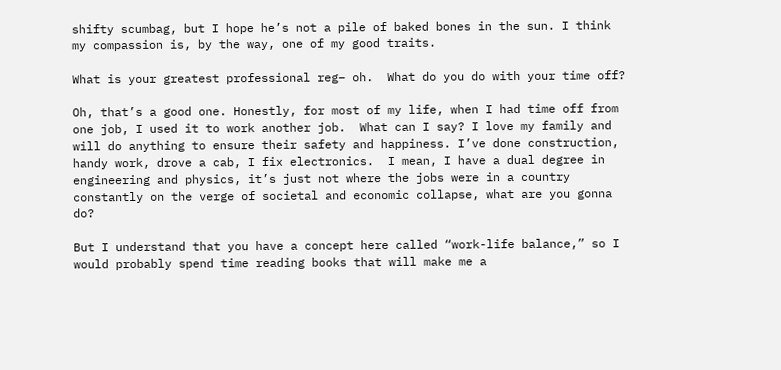shifty scumbag, but I hope he’s not a pile of baked bones in the sun. I think my compassion is, by the way, one of my good traits.

What is your greatest professional reg– oh.  What do you do with your time off?

Oh, that’s a good one. Honestly, for most of my life, when I had time off from one job, I used it to work another job.  What can I say? I love my family and will do anything to ensure their safety and happiness. I’ve done construction, handy work, drove a cab, I fix electronics.  I mean, I have a dual degree in engineering and physics, it’s just not where the jobs were in a country constantly on the verge of societal and economic collapse, what are you gonna do?

But I understand that you have a concept here called “work-life balance,” so I would probably spend time reading books that will make me a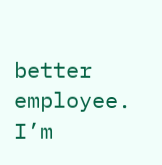better employee.  I’m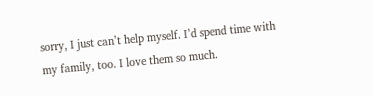sorry, I just can’t help myself. I’d spend time with my family, too. I love them so much.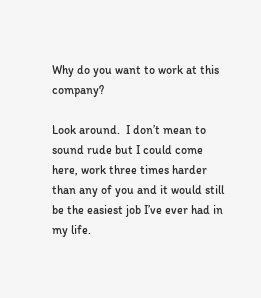Why do you want to work at this company?

Look around.  I don’t mean to sound rude but I could come here, work three times harder than any of you and it would still be the easiest job I’ve ever had in my life.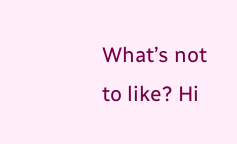What’s not to like? Hi